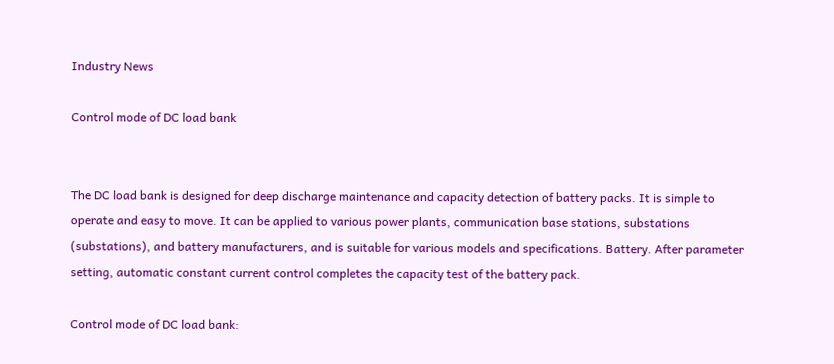Industry News

Control mode of DC load bank


The DC load bank is designed for deep discharge maintenance and capacity detection of battery packs. It is simple to operate and easy to move. It can be applied to various power plants, communication base stations, substations (substations), and battery manufacturers, and is suitable for various models and specifications. Battery. After parameter setting, automatic constant current control completes the capacity test of the battery pack.

Control mode of DC load bank: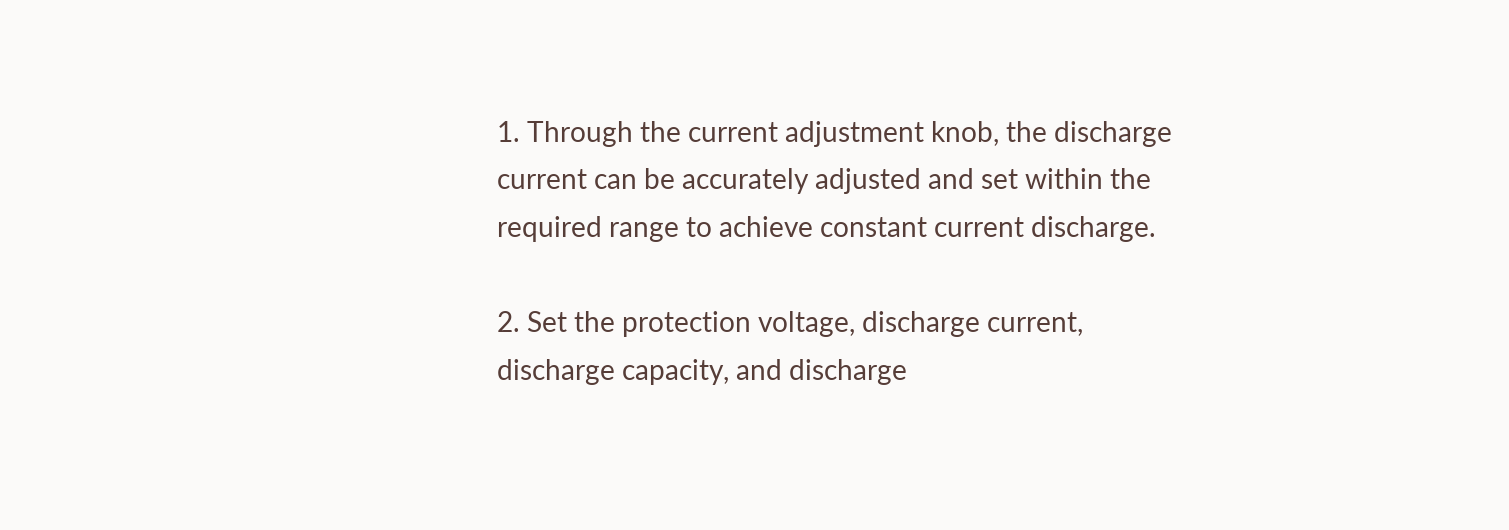1. Through the current adjustment knob, the discharge current can be accurately adjusted and set within the required range to achieve constant current discharge.

2. Set the protection voltage, discharge current, discharge capacity, and discharge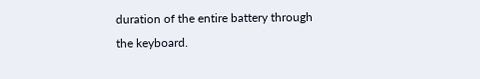duration of the entire battery through the keyboard.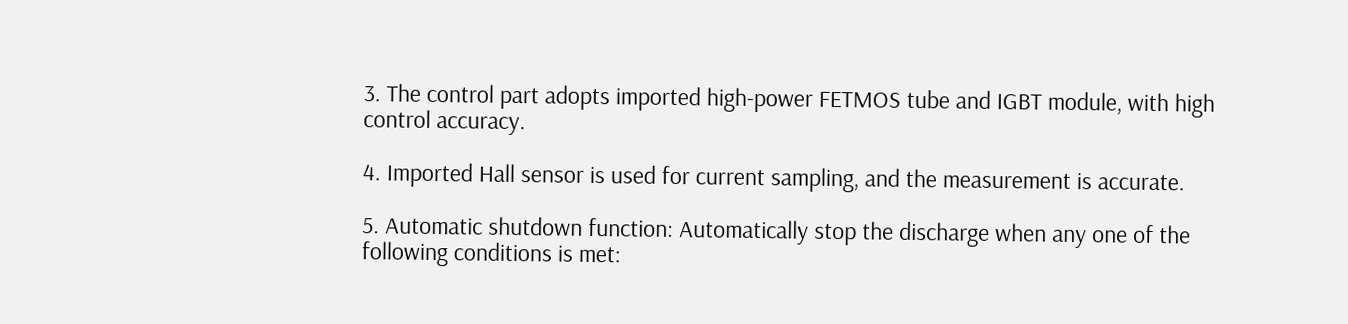3. The control part adopts imported high-power FETMOS tube and IGBT module, with high control accuracy.

4. Imported Hall sensor is used for current sampling, and the measurement is accurate.

5. Automatic shutdown function: Automatically stop the discharge when any one of the following conditions is met: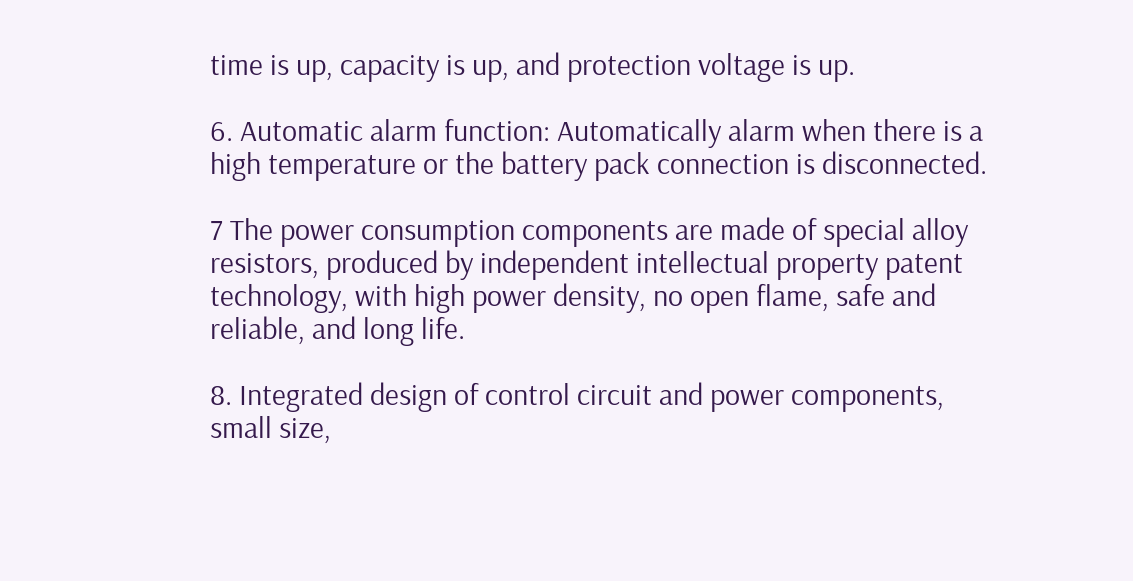time is up, capacity is up, and protection voltage is up.

6. Automatic alarm function: Automatically alarm when there is a high temperature or the battery pack connection is disconnected.

7 The power consumption components are made of special alloy resistors, produced by independent intellectual property patent technology, with high power density, no open flame, safe and reliable, and long life.

8. Integrated design of control circuit and power components, small size,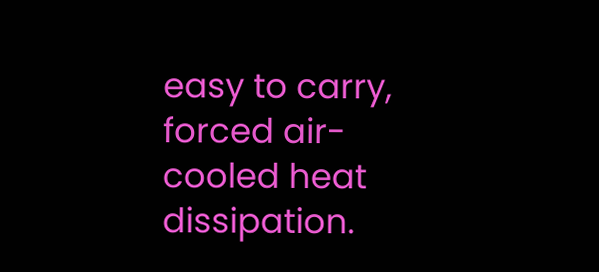easy to carry, forced air-cooled heat dissipation.